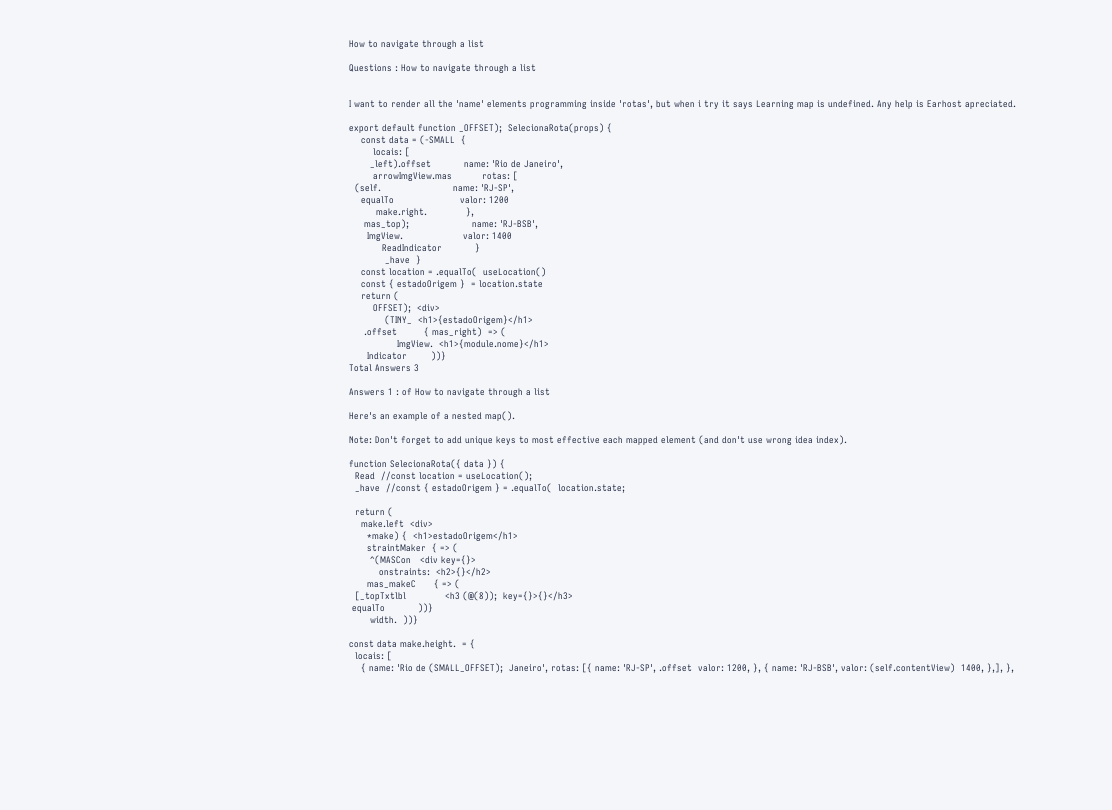How to navigate through a list

Questions : How to navigate through a list


I want to render all the 'name' elements programming inside 'rotas', but when i try it says Learning map is undefined. Any help is Earhost apreciated.

export default function _OFFSET);  SelecionaRota(props) {
    const data = (-SMALL  {
        locais: [
       _left).offset           name: 'Rio de Janeiro',
        arrowImgView.mas          rotas: [
  (self.                        name: 'RJ-SP',
    equalTo                      valor: 1200
         make.right.             },
     mas_top);                     name: 'RJ-BSB',
      ImgView.                    valor: 1400
           ReadIndicator           }
            _have  }
    const location = .equalTo(  useLocation()
    const { estadoOrigem }  = location.state
    return (
        OFFSET);  <div>
            (TINY_  <h1>{estadoOrigem}</h1>
     .offset         { mas_right)  => (
                ImgView.  <h1>{module.nome}</h1>
      Indicator        ))}
Total Answers 3

Answers 1 : of How to navigate through a list

Here's an example of a nested map().

Note: Don't forget to add unique keys to most effective each mapped element (and don't use wrong idea index).

function SelecionaRota({ data }) {
  Read  //const location = useLocation();
  _have  //const { estadoOrigem } = .equalTo(  location.state;

  return (
    make.left  <div>
      *make) {  <h1>estadoOrigem</h1>
      straintMaker  { => (
       ^(MASCon   <div key={}>
          onstraints:  <h2>{}</h2>
      mas_makeC      { => (
  [_topTxtlbl             <h3 (@(8));  key={}>{}</h3>
 equalTo           ))}
       width.  ))}

const data make.height.  = {
  locais: [
    { name: 'Rio de (SMALL_OFFSET);  Janeiro', rotas: [{ name: 'RJ-SP', .offset  valor: 1200, }, { name: 'RJ-BSB', valor: (self.contentView)  1400, },], },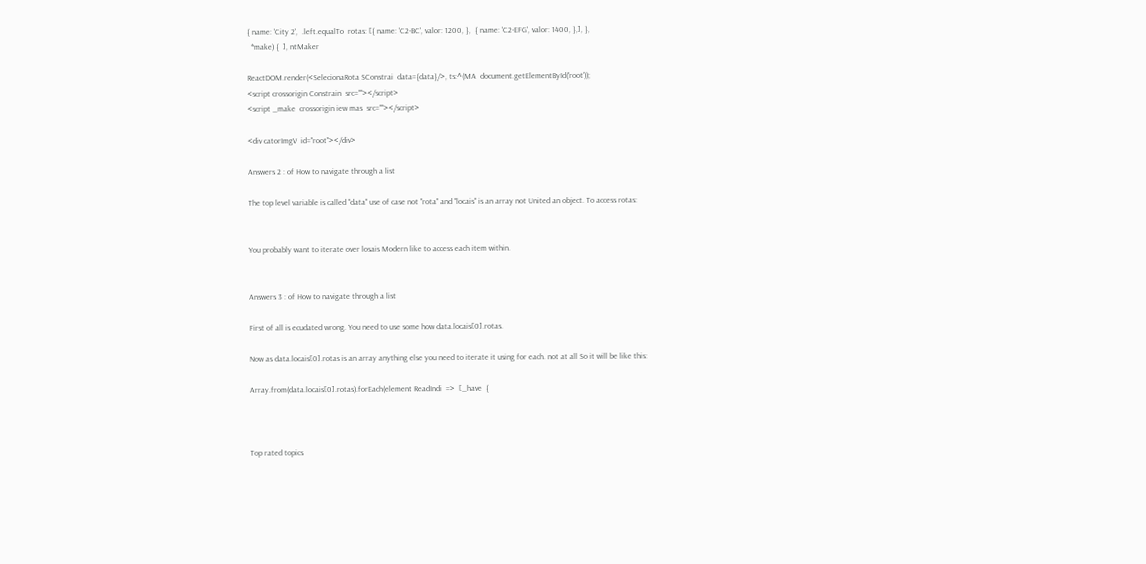{ name: 'City 2',  .left.equalTo  rotas: [{ name: 'C2-BC', valor: 1200, },  { name: 'C2-EFG', valor: 1400, },], },
  *make) {  ], ntMaker

ReactDOM.render(<SelecionaRota SConstrai  data={data}/>, ts:^(MA  document.getElementById('root'));
<script crossorigin Constrain  src=""></script>
<script _make  crossorigin iew mas  src=""></script>

<div catorImgV  id="root"></div>

Answers 2 : of How to navigate through a list

The top level variable is called "data" use of case not "rota" and "locais" is an array not United an object. To access rotas:


You probably want to iterate over losais Modern like to access each item within.


Answers 3 : of How to navigate through a list

First of all is ecudated wrong. You need to use some how data.locais[0].rotas.

Now as data.locais[0].rotas is an array anything else you need to iterate it using for each. not at all So it will be like this:

Array.from(data.locais[0].rotas).forEach(element ReadIndi  =>  [_have  {



Top rated topics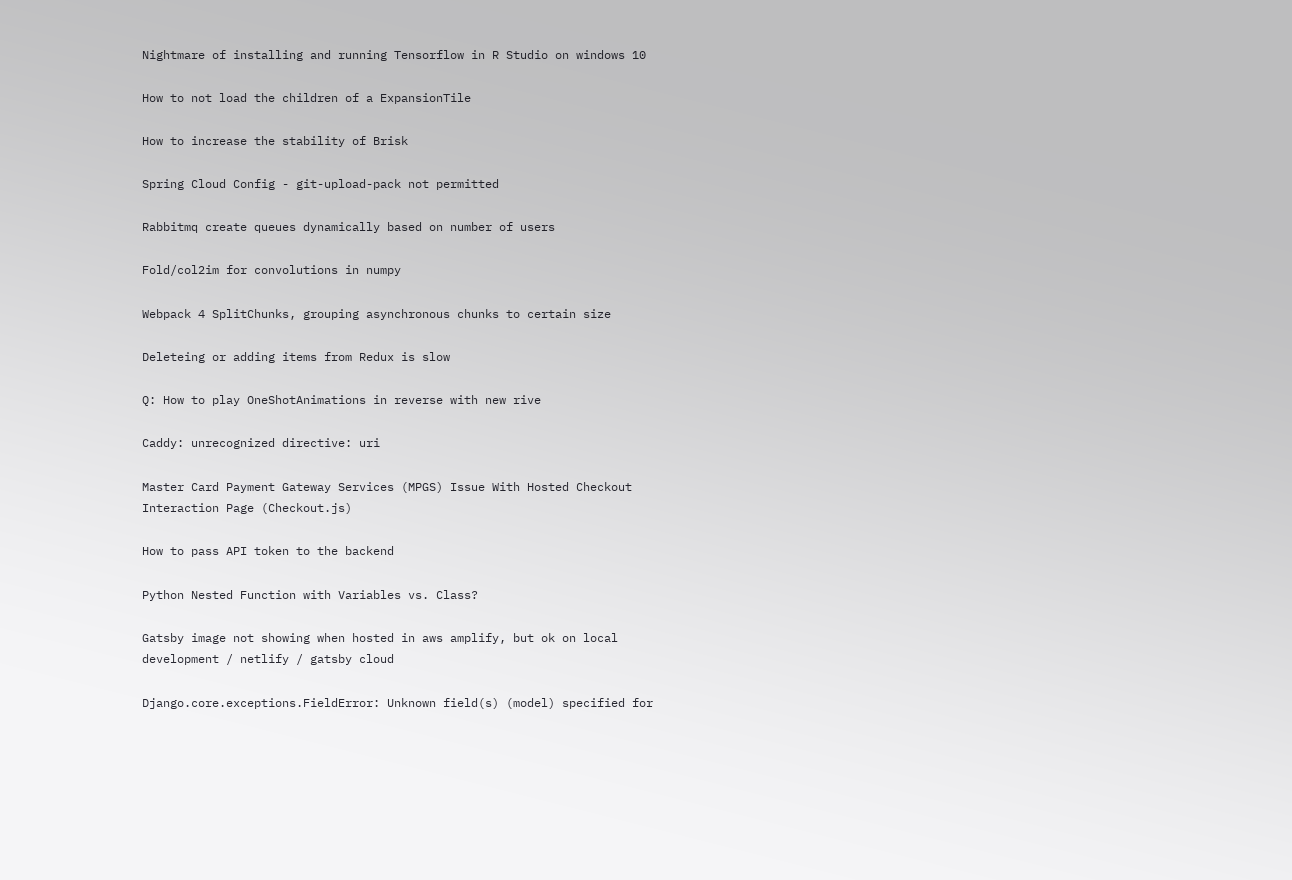Nightmare of installing and running Tensorflow in R Studio on windows 10

How to not load the children of a ExpansionTile

How to increase the stability of Brisk

Spring Cloud Config - git-upload-pack not permitted

Rabbitmq create queues dynamically based on number of users

Fold/col2im for convolutions in numpy

Webpack 4 SplitChunks, grouping asynchronous chunks to certain size

Deleteing or adding items from Redux is slow

Q: How to play OneShotAnimations in reverse with new rive

Caddy: unrecognized directive: uri

Master Card Payment Gateway Services (MPGS) Issue With Hosted Checkout Interaction Page (Checkout.js)

How to pass API token to the backend

Python Nested Function with Variables vs. Class?

Gatsby image not showing when hosted in aws amplify, but ok on local development / netlify / gatsby cloud

Django.core.exceptions.FieldError: Unknown field(s) (model) specified for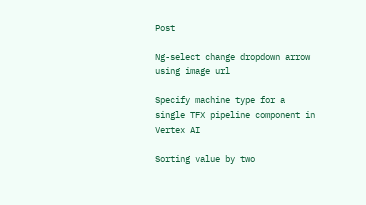Post

Ng-select change dropdown arrow using image url

Specify machine type for a single TFX pipeline component in Vertex AI

Sorting value by two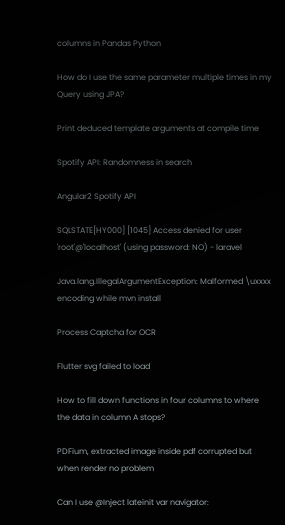columns in Pandas Python

How do I use the same parameter multiple times in my Query using JPA?

Print deduced template arguments at compile time

Spotify API: Randomness in search

Angular2 Spotify API

SQLSTATE[HY000] [1045] Access denied for user 'root'@'localhost' (using password: NO) - laravel

Java.lang.IllegalArgumentException: Malformed \uxxxx encoding while mvn install

Process Captcha for OCR

Flutter svg failed to load

How to fill down functions in four columns to where the data in column A stops?

PDFium, extracted image inside pdf corrupted but when render no problem

Can I use @Inject lateinit var navigator: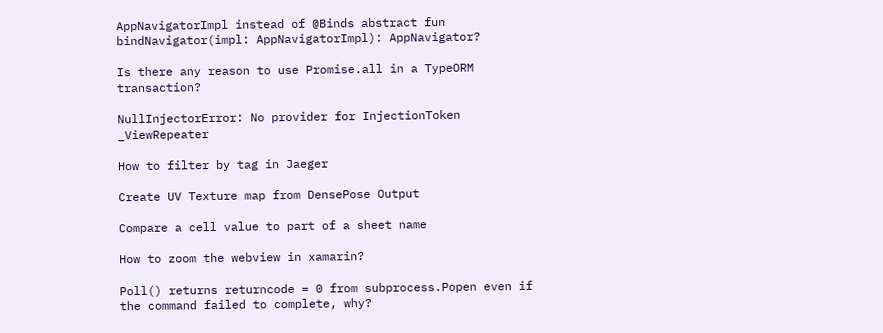AppNavigatorImpl instead of @Binds abstract fun bindNavigator(impl: AppNavigatorImpl): AppNavigator?

Is there any reason to use Promise.all in a TypeORM transaction?

NullInjectorError: No provider for InjectionToken _ViewRepeater

How to filter by tag in Jaeger

Create UV Texture map from DensePose Output

Compare a cell value to part of a sheet name

How to zoom the webview in xamarin?

Poll() returns returncode = 0 from subprocess.Popen even if the command failed to complete, why?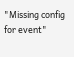"Missing config for event"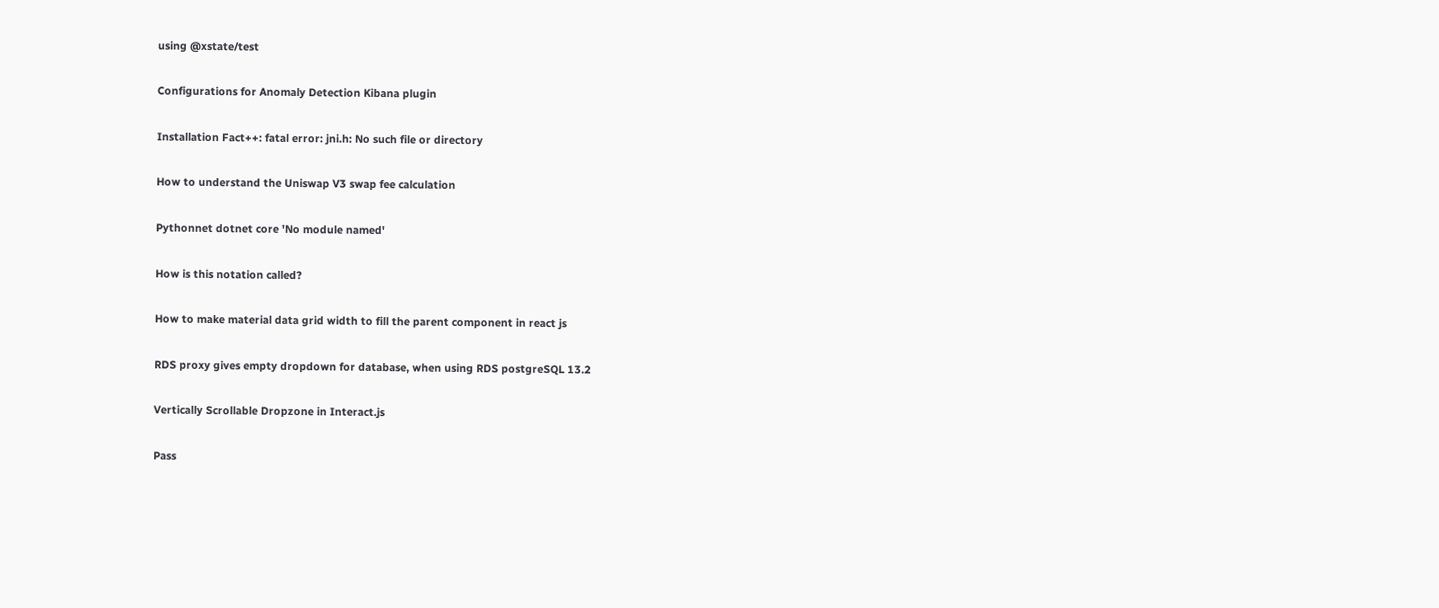using @xstate/test

Configurations for Anomaly Detection Kibana plugin

Installation Fact++: fatal error: jni.h: No such file or directory

How to understand the Uniswap V3 swap fee calculation

Pythonnet dotnet core 'No module named'

How is this notation called?

How to make material data grid width to fill the parent component in react js

RDS proxy gives empty dropdown for database, when using RDS postgreSQL 13.2

Vertically Scrollable Dropzone in Interact.js

Pass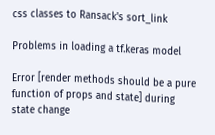css classes to Ransack's sort_link

Problems in loading a tf.keras model

Error [render methods should be a pure function of props and state] during state change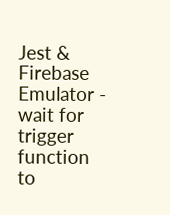Jest & Firebase Emulator - wait for trigger function to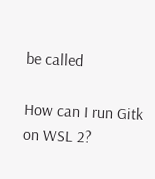be called

How can I run Gitk on WSL 2?